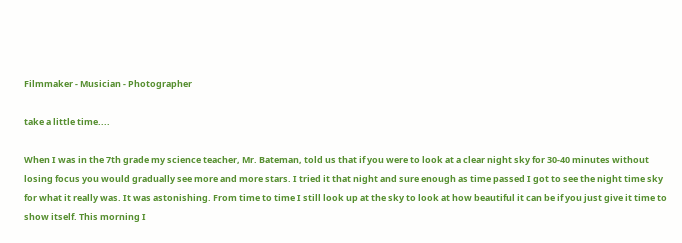Filmmaker - Musician - Photographer

take a little time....

When I was in the 7th grade my science teacher, Mr. Bateman, told us that if you were to look at a clear night sky for 30-40 minutes without losing focus you would gradually see more and more stars. I tried it that night and sure enough as time passed I got to see the night time sky for what it really was. It was astonishing. From time to time I still look up at the sky to look at how beautiful it can be if you just give it time to show itself. This morning I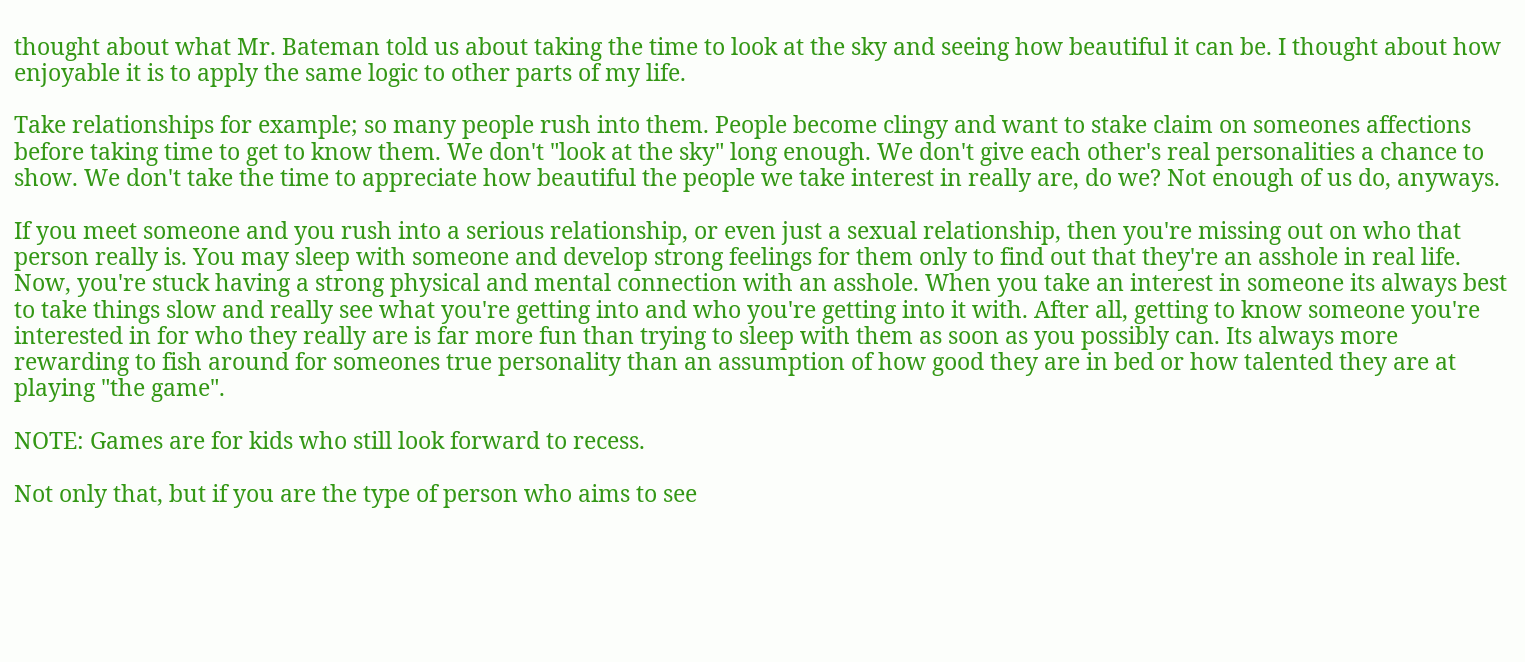thought about what Mr. Bateman told us about taking the time to look at the sky and seeing how beautiful it can be. I thought about how enjoyable it is to apply the same logic to other parts of my life.

Take relationships for example; so many people rush into them. People become clingy and want to stake claim on someones affections before taking time to get to know them. We don't "look at the sky" long enough. We don't give each other's real personalities a chance to show. We don't take the time to appreciate how beautiful the people we take interest in really are, do we? Not enough of us do, anyways.

If you meet someone and you rush into a serious relationship, or even just a sexual relationship, then you're missing out on who that person really is. You may sleep with someone and develop strong feelings for them only to find out that they're an asshole in real life. Now, you're stuck having a strong physical and mental connection with an asshole. When you take an interest in someone its always best to take things slow and really see what you're getting into and who you're getting into it with. After all, getting to know someone you're interested in for who they really are is far more fun than trying to sleep with them as soon as you possibly can. Its always more rewarding to fish around for someones true personality than an assumption of how good they are in bed or how talented they are at playing "the game".

NOTE: Games are for kids who still look forward to recess.

Not only that, but if you are the type of person who aims to see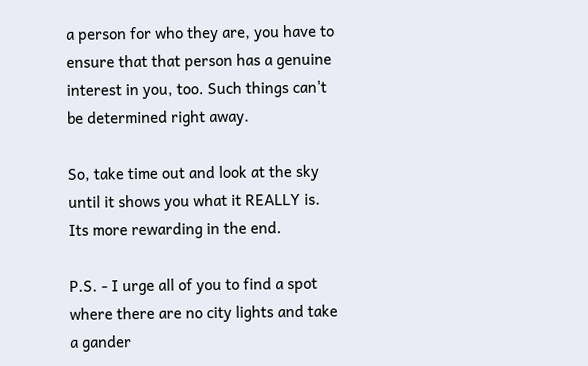a person for who they are, you have to ensure that that person has a genuine interest in you, too. Such things can't be determined right away.

So, take time out and look at the sky until it shows you what it REALLY is. Its more rewarding in the end.

P.S. - I urge all of you to find a spot where there are no city lights and take a gander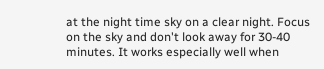at the night time sky on a clear night. Focus on the sky and don't look away for 30-40 minutes. It works especially well when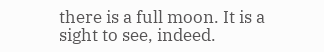there is a full moon. It is a sight to see, indeed.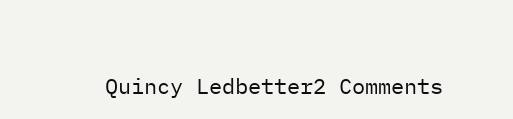Quincy Ledbetter2 Comments